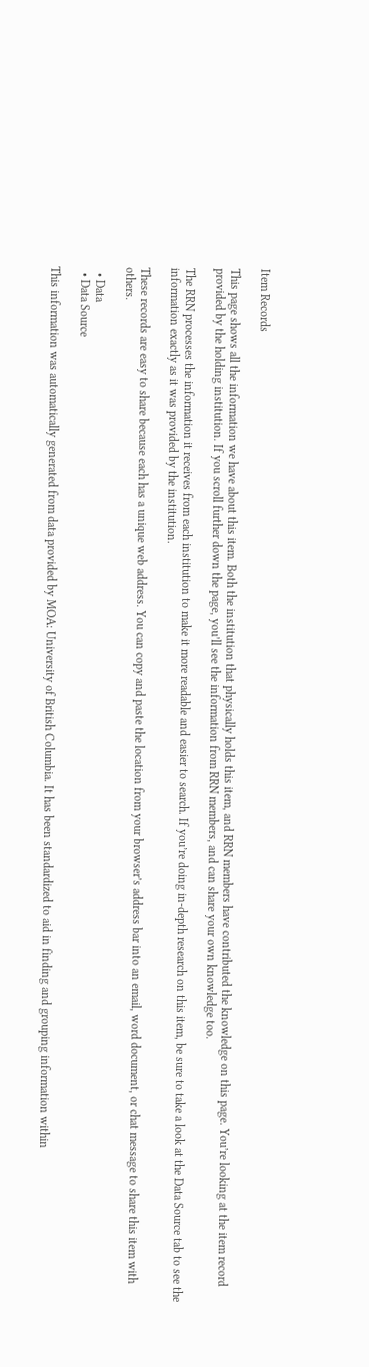Item Records

This page shows all the information we have about this item. Both the institution that physically holds this item, and RRN members have contributed the knowledge on this page. You’re looking at the item record provided by the holding institution. If you scroll further down the page, you’ll see the information from RRN members, and can share your own knowledge too.

The RRN processes the information it receives from each institution to make it more readable and easier to search. If you’re doing in-depth research on this item, be sure to take a look at the Data Source tab to see the information exactly as it was provided by the institution.

These records are easy to share because each has a unique web address. You can copy and paste the location from your browser’s address bar into an email, word document, or chat message to share this item with others.

  • Data
  • Data Source

This information was automatically generated from data provided by MOA: University of British Columbia. It has been standardized to aid in finding and grouping information within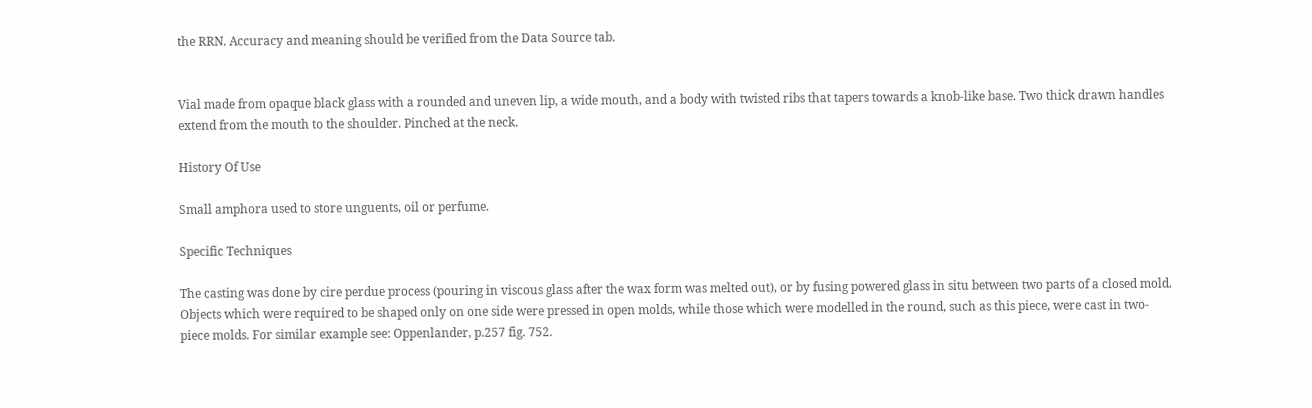the RRN. Accuracy and meaning should be verified from the Data Source tab.


Vial made from opaque black glass with a rounded and uneven lip, a wide mouth, and a body with twisted ribs that tapers towards a knob-like base. Two thick drawn handles extend from the mouth to the shoulder. Pinched at the neck.

History Of Use

Small amphora used to store unguents, oil or perfume.

Specific Techniques

The casting was done by cire perdue process (pouring in viscous glass after the wax form was melted out), or by fusing powered glass in situ between two parts of a closed mold. Objects which were required to be shaped only on one side were pressed in open molds, while those which were modelled in the round, such as this piece, were cast in two-piece molds. For similar example see: Oppenlander, p.257 fig. 752.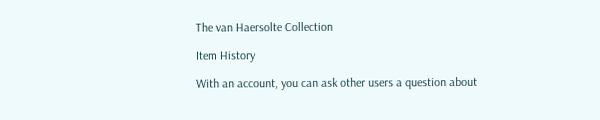The van Haersolte Collection

Item History

With an account, you can ask other users a question about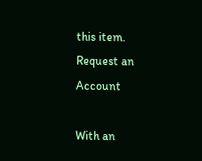this item. Request an Account

With an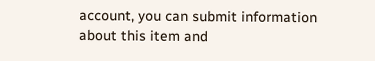account, you can submit information about this item and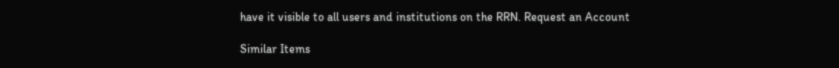have it visible to all users and institutions on the RRN. Request an Account

Similar Items